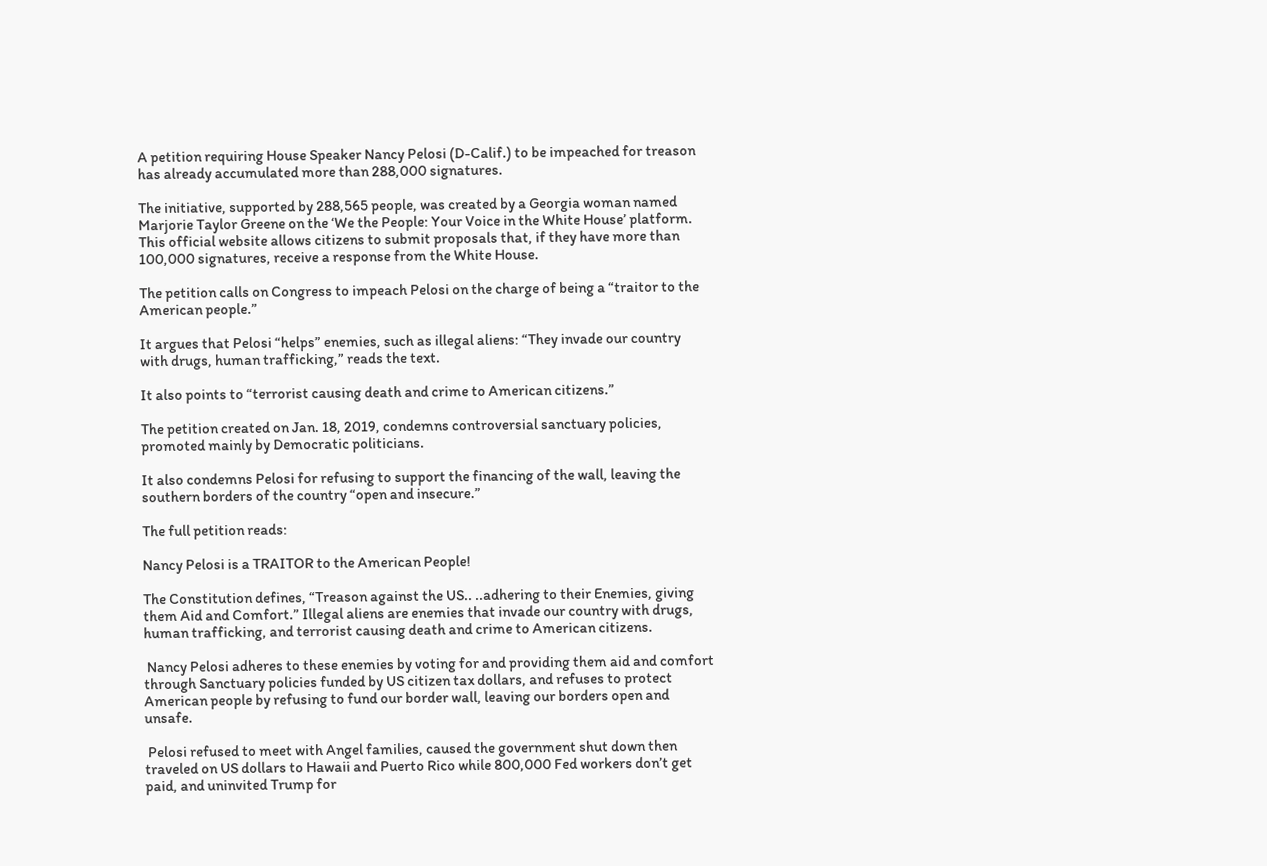A petition requiring House Speaker Nancy Pelosi (D-Calif.) to be impeached for treason has already accumulated more than 288,000 signatures.

The initiative, supported by 288,565 people, was created by a Georgia woman named Marjorie Taylor Greene on the ‘We the People: Your Voice in the White House’ platform. This official website allows citizens to submit proposals that, if they have more than 100,000 signatures, receive a response from the White House.

The petition calls on Congress to impeach Pelosi on the charge of being a “traitor to the American people.”

It argues that Pelosi “helps” enemies, such as illegal aliens: “They invade our country with drugs, human trafficking,” reads the text.

It also points to “terrorist causing death and crime to American citizens.”

The petition created on Jan. 18, 2019, condemns controversial sanctuary policies, promoted mainly by Democratic politicians.

It also condemns Pelosi for refusing to support the financing of the wall, leaving the southern borders of the country “open and insecure.”

The full petition reads:

Nancy Pelosi is a TRAITOR to the American People!

The Constitution defines, “Treason against the US.. ..adhering to their Enemies, giving them Aid and Comfort.” Illegal aliens are enemies that invade our country with drugs, human trafficking, and terrorist causing death and crime to American citizens.

 Nancy Pelosi adheres to these enemies by voting for and providing them aid and comfort through Sanctuary policies funded by US citizen tax dollars, and refuses to protect American people by refusing to fund our border wall, leaving our borders open and unsafe.

 Pelosi refused to meet with Angel families, caused the government shut down then traveled on US dollars to Hawaii and Puerto Rico while 800,000 Fed workers don’t get paid, and uninvited Trump for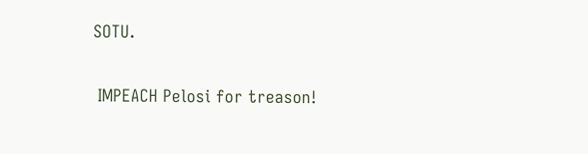SOTU.

 IMPEACH Pelosi for treason!